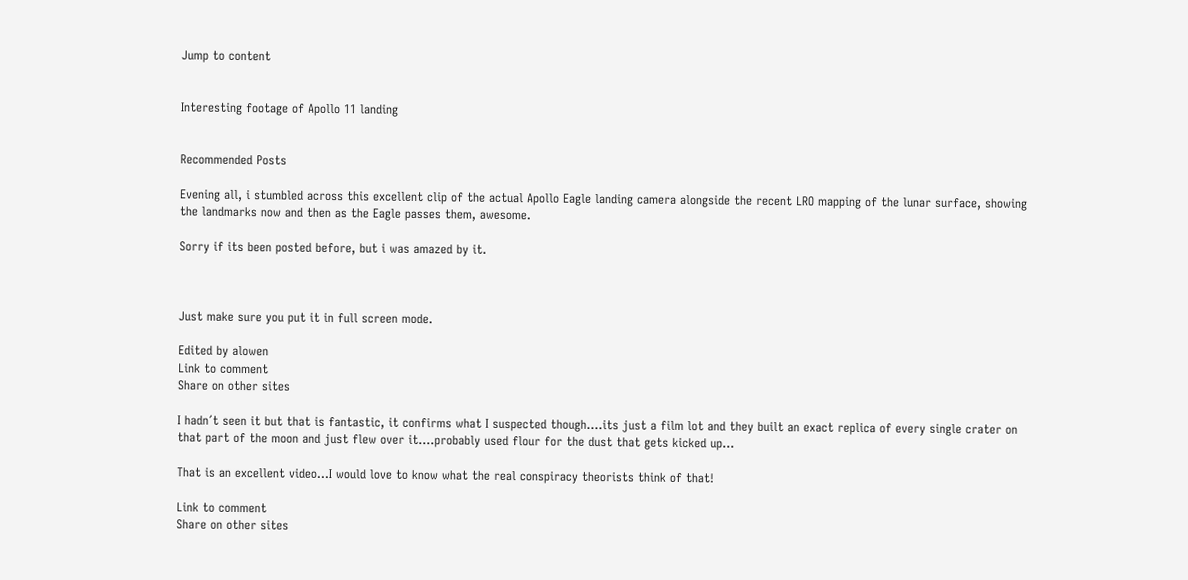Jump to content


Interesting footage of Apollo 11 landing


Recommended Posts

Evening all, i stumbled across this excellent clip of the actual Apollo Eagle landing camera alongside the recent LRO mapping of the lunar surface, showing the landmarks now and then as the Eagle passes them, awesome.

Sorry if its been posted before, but i was amazed by it.



Just make sure you put it in full screen mode.

Edited by alowen
Link to comment
Share on other sites

I hadn´t seen it but that is fantastic, it confirms what I suspected though....its just a film lot and they built an exact replica of every single crater on that part of the moon and just flew over it....probably used flour for the dust that gets kicked up...

That is an excellent video...I would love to know what the real conspiracy theorists think of that!

Link to comment
Share on other sites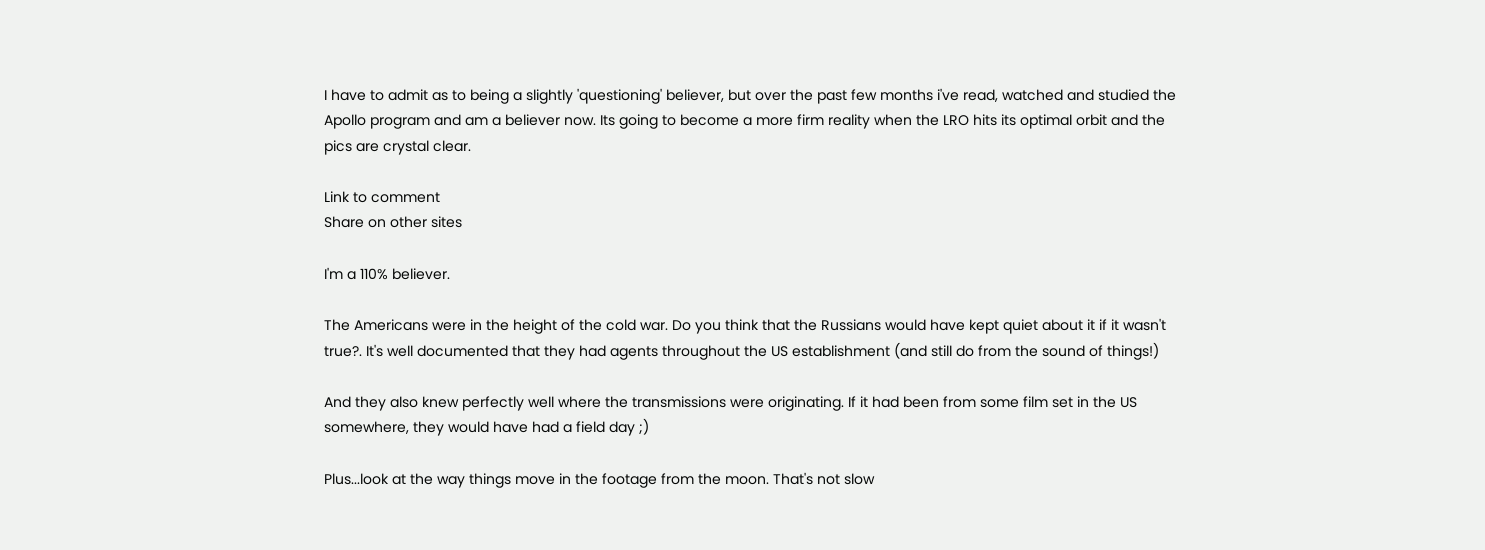I have to admit as to being a slightly 'questioning' believer, but over the past few months i've read, watched and studied the Apollo program and am a believer now. Its going to become a more firm reality when the LRO hits its optimal orbit and the pics are crystal clear.

Link to comment
Share on other sites

I'm a 110% believer.

The Americans were in the height of the cold war. Do you think that the Russians would have kept quiet about it if it wasn't true?. It's well documented that they had agents throughout the US establishment (and still do from the sound of things!)

And they also knew perfectly well where the transmissions were originating. If it had been from some film set in the US somewhere, they would have had a field day ;)

Plus...look at the way things move in the footage from the moon. That's not slow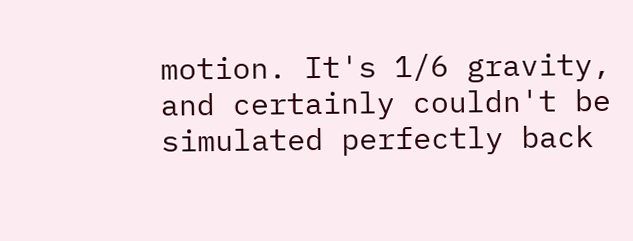motion. It's 1/6 gravity, and certainly couldn't be simulated perfectly back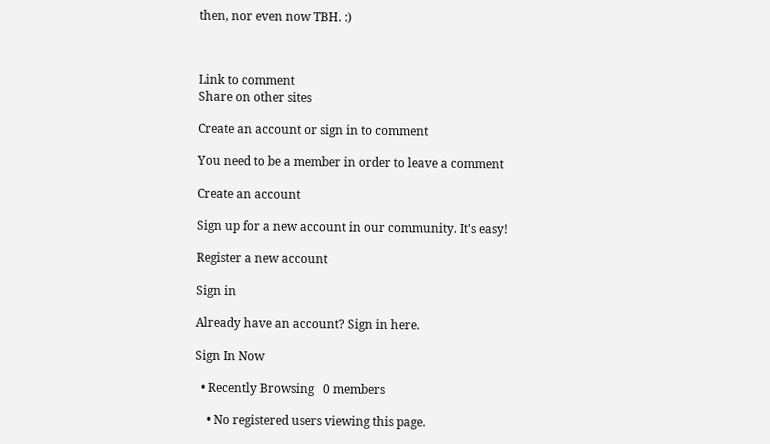then, nor even now TBH. :)



Link to comment
Share on other sites

Create an account or sign in to comment

You need to be a member in order to leave a comment

Create an account

Sign up for a new account in our community. It's easy!

Register a new account

Sign in

Already have an account? Sign in here.

Sign In Now

  • Recently Browsing   0 members

    • No registered users viewing this page.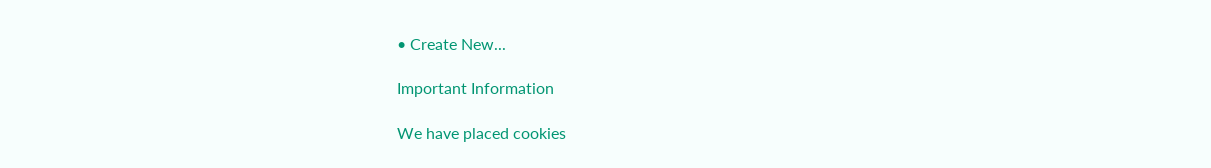• Create New...

Important Information

We have placed cookies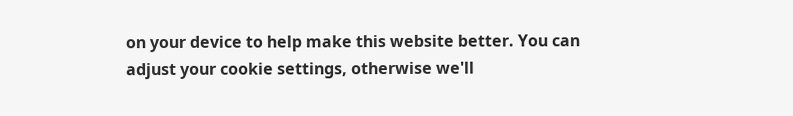on your device to help make this website better. You can adjust your cookie settings, otherwise we'll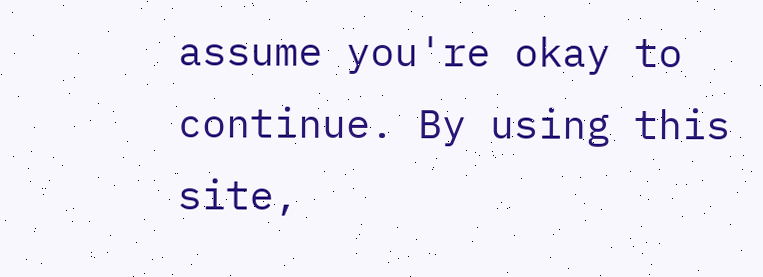assume you're okay to continue. By using this site,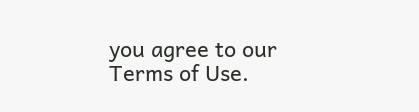you agree to our Terms of Use.